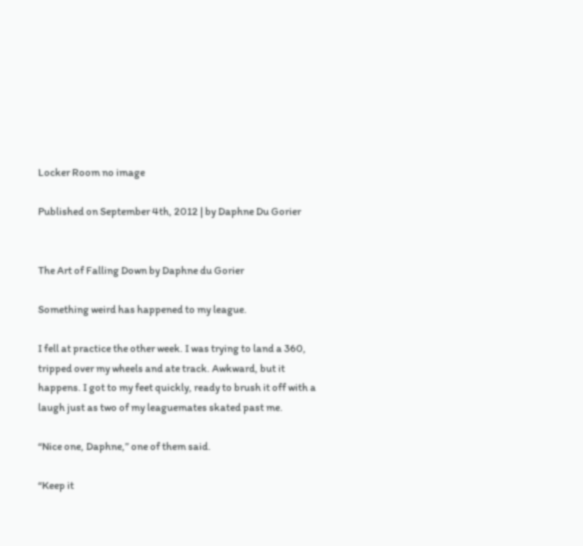Locker Room no image

Published on September 4th, 2012 | by Daphne Du Gorier


The Art of Falling Down by Daphne du Gorier

Something weird has happened to my league.

I fell at practice the other week. I was trying to land a 360, tripped over my wheels and ate track. Awkward, but it happens. I got to my feet quickly, ready to brush it off with a laugh just as two of my leaguemates skated past me.

“Nice one, Daphne,” one of them said.

“Keep it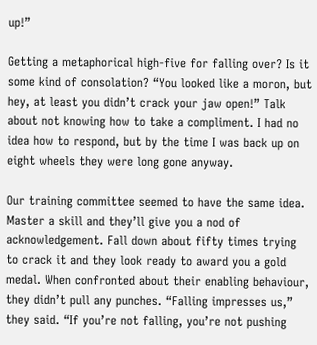up!”

Getting a metaphorical high-five for falling over? Is it some kind of consolation? “You looked like a moron, but hey, at least you didn’t crack your jaw open!” Talk about not knowing how to take a compliment. I had no idea how to respond, but by the time I was back up on eight wheels they were long gone anyway.

Our training committee seemed to have the same idea. Master a skill and they’ll give you a nod of acknowledgement. Fall down about fifty times trying to crack it and they look ready to award you a gold medal. When confronted about their enabling behaviour, they didn’t pull any punches. “Falling impresses us,” they said. “If you’re not falling, you’re not pushing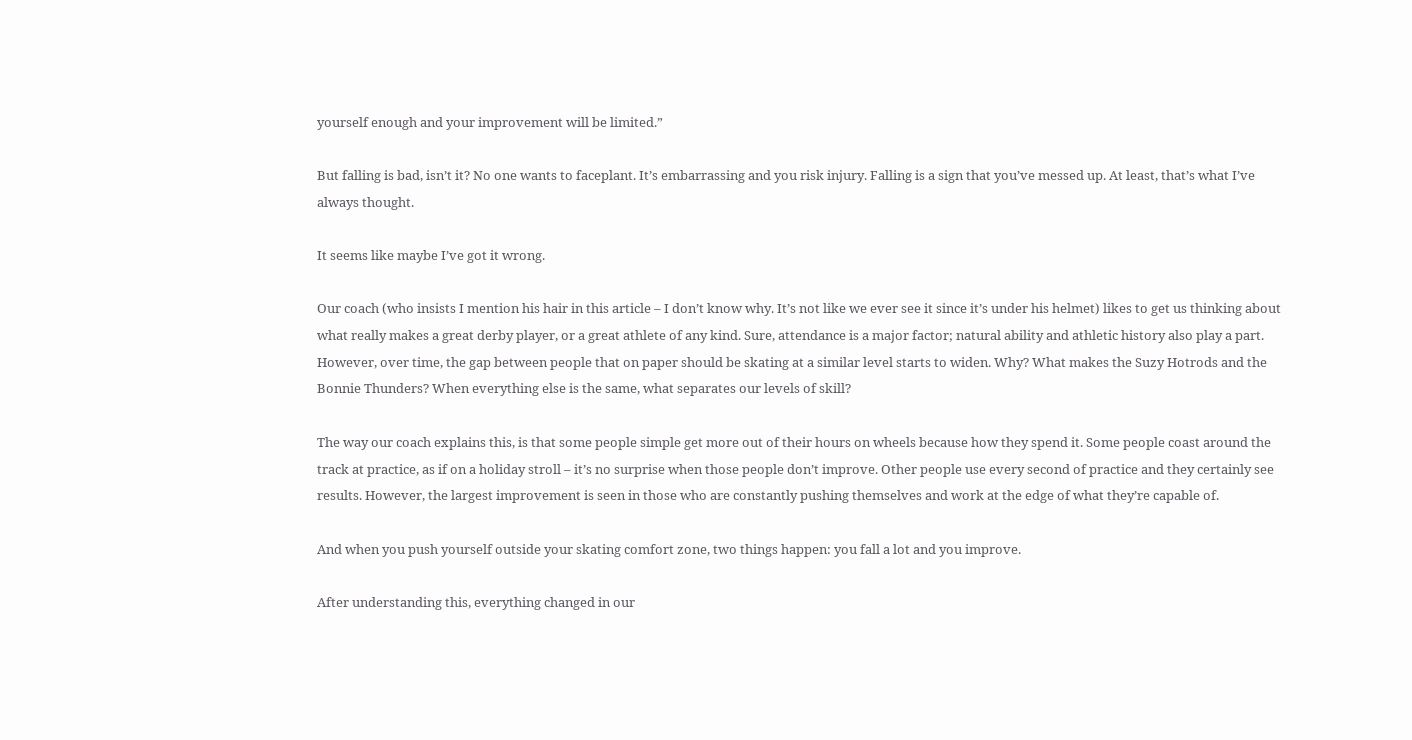yourself enough and your improvement will be limited.”

But falling is bad, isn’t it? No one wants to faceplant. It’s embarrassing and you risk injury. Falling is a sign that you’ve messed up. At least, that’s what I’ve always thought.

It seems like maybe I’ve got it wrong.

Our coach (who insists I mention his hair in this article – I don’t know why. It’s not like we ever see it since it’s under his helmet) likes to get us thinking about what really makes a great derby player, or a great athlete of any kind. Sure, attendance is a major factor; natural ability and athletic history also play a part. However, over time, the gap between people that on paper should be skating at a similar level starts to widen. Why? What makes the Suzy Hotrods and the Bonnie Thunders? When everything else is the same, what separates our levels of skill?

The way our coach explains this, is that some people simple get more out of their hours on wheels because how they spend it. Some people coast around the track at practice, as if on a holiday stroll – it’s no surprise when those people don’t improve. Other people use every second of practice and they certainly see results. However, the largest improvement is seen in those who are constantly pushing themselves and work at the edge of what they’re capable of.

And when you push yourself outside your skating comfort zone, two things happen: you fall a lot and you improve.

After understanding this, everything changed in our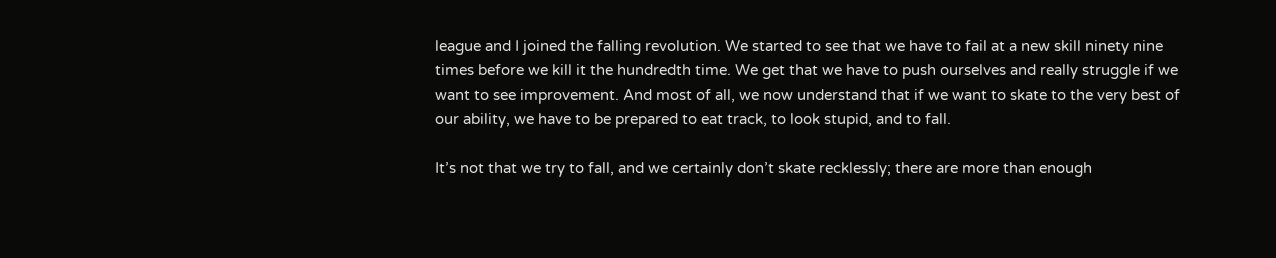league and I joined the falling revolution. We started to see that we have to fail at a new skill ninety nine times before we kill it the hundredth time. We get that we have to push ourselves and really struggle if we want to see improvement. And most of all, we now understand that if we want to skate to the very best of our ability, we have to be prepared to eat track, to look stupid, and to fall.

It’s not that we try to fall, and we certainly don’t skate recklessly; there are more than enough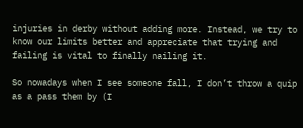injuries in derby without adding more. Instead, we try to know our limits better and appreciate that trying and failing is vital to finally nailing it.

So nowadays when I see someone fall, I don’t throw a quip as a pass them by (I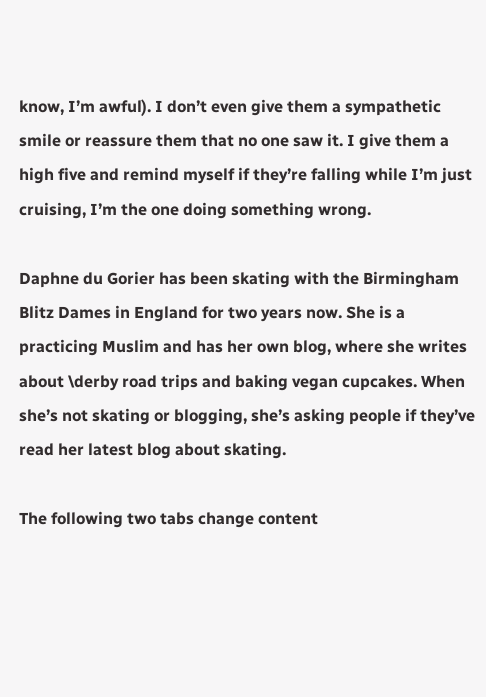know, I’m awful). I don’t even give them a sympathetic smile or reassure them that no one saw it. I give them a high five and remind myself if they’re falling while I’m just cruising, I’m the one doing something wrong.

Daphne du Gorier has been skating with the Birmingham Blitz Dames in England for two years now. She is a practicing Muslim and has her own blog, where she writes about \derby road trips and baking vegan cupcakes. When she’s not skating or blogging, she’s asking people if they’ve read her latest blog about skating.

The following two tabs change content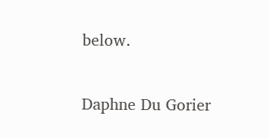below.

Daphne Du Gorier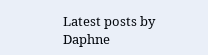Latest posts by Daphne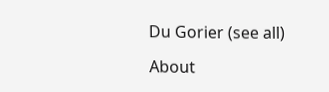Du Gorier (see all)

About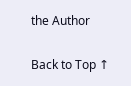the Author

Back to Top ↑